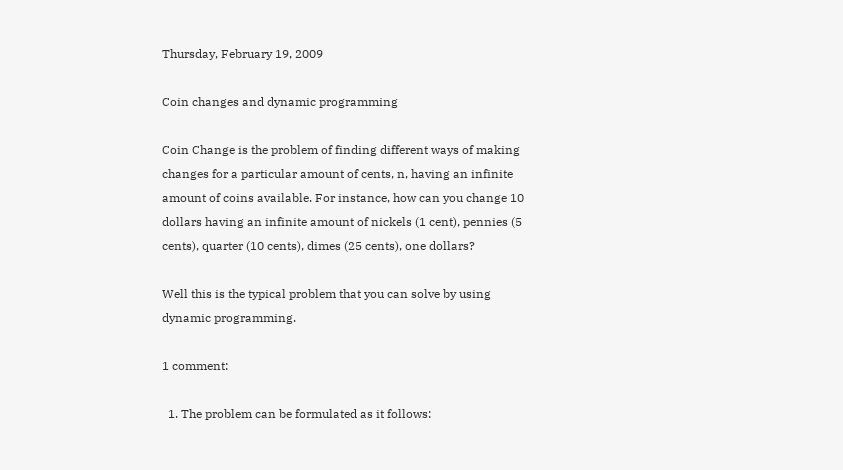Thursday, February 19, 2009

Coin changes and dynamic programming

Coin Change is the problem of finding different ways of making changes for a particular amount of cents, n, having an infinite amount of coins available. For instance, how can you change 10 dollars having an infinite amount of nickels (1 cent), pennies (5 cents), quarter (10 cents), dimes (25 cents), one dollars?

Well this is the typical problem that you can solve by using dynamic programming.

1 comment:

  1. The problem can be formulated as it follows: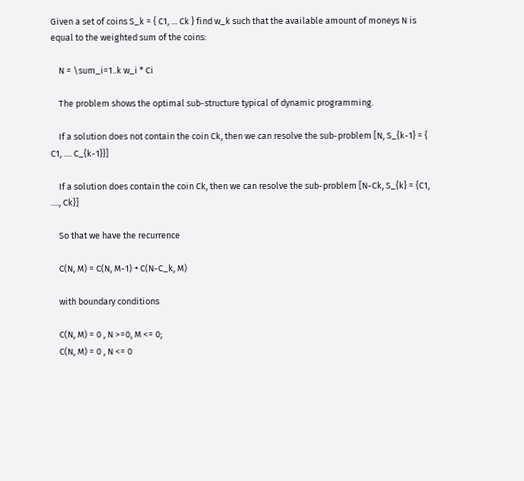Given a set of coins S_k = { C1, ... Ck } find w_k such that the available amount of moneys N is equal to the weighted sum of the coins:

    N = \sum_i=1..k w_i * Ci

    The problem shows the optimal sub-structure typical of dynamic programming.

    If a solution does not contain the coin Ck, then we can resolve the sub-problem [N, S_{k-1} = { C1, .... C_{k-1}}]

    If a solution does contain the coin Ck, then we can resolve the sub-problem [N-Ck, S_{k} = {C1, ...., Ck}]

    So that we have the recurrence

    C(N, M) = C(N, M-1) + C(N-C_k, M)

    with boundary conditions

    C(N, M) = 0 , N >=0, M <= 0;
    C(N, M) = 0 , N <= 0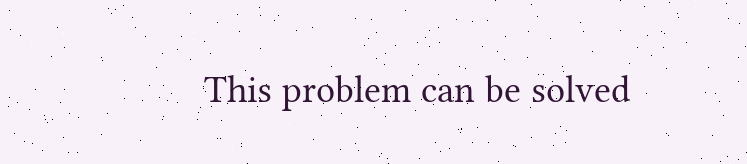This problem can be solved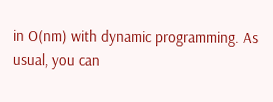in O(nm) with dynamic programming. As usual, you can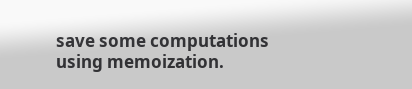save some computations using memoization.